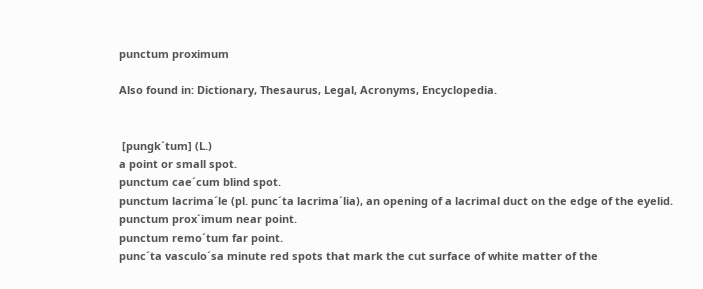punctum proximum

Also found in: Dictionary, Thesaurus, Legal, Acronyms, Encyclopedia.


 [pungk´tum] (L.)
a point or small spot.
punctum cae´cum blind spot.
punctum lacrima´le (pl. punc´ta lacrima´lia), an opening of a lacrimal duct on the edge of the eyelid.
punctum prox´imum near point.
punctum remo´tum far point.
punc´ta vasculo´sa minute red spots that mark the cut surface of white matter of the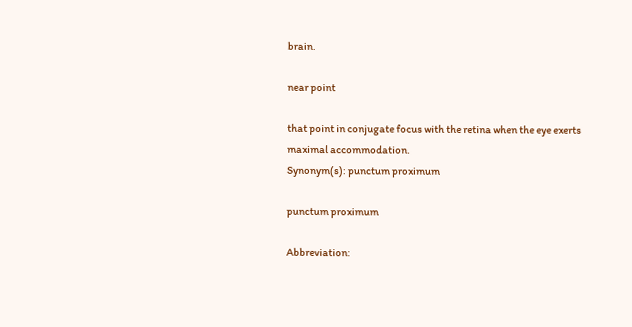brain.

near point

that point in conjugate focus with the retina when the eye exerts maximal accommodation.
Synonym(s): punctum proximum

punctum proximum

Abbreviation: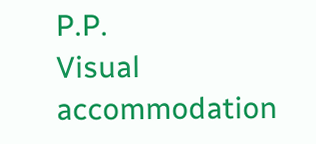P.P.
Visual accommodation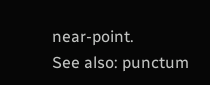near-point.
See also: punctum